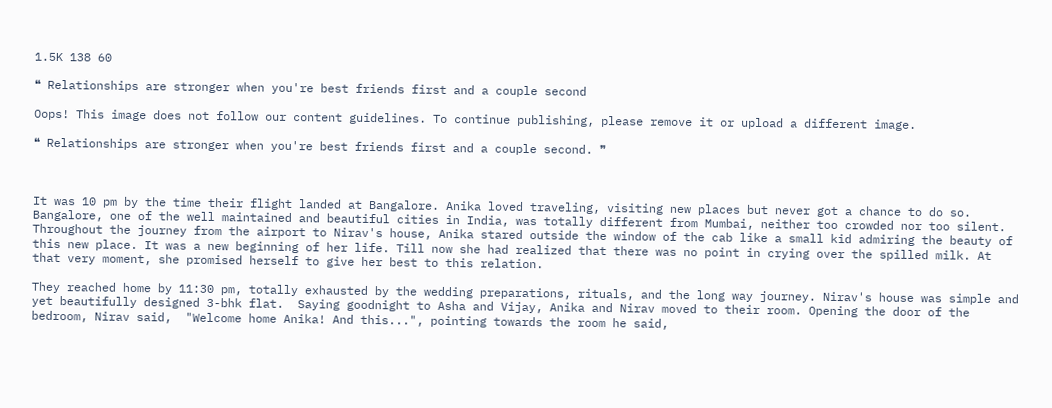1.5K 138 60

❝ Relationships are stronger when you're best friends first and a couple second

Oops! This image does not follow our content guidelines. To continue publishing, please remove it or upload a different image.

❝ Relationships are stronger when you're best friends first and a couple second. ❞



It was 10 pm by the time their flight landed at Bangalore. Anika loved traveling, visiting new places but never got a chance to do so. Bangalore, one of the well maintained and beautiful cities in India, was totally different from Mumbai, neither too crowded nor too silent. Throughout the journey from the airport to Nirav's house, Anika stared outside the window of the cab like a small kid admiring the beauty of this new place. It was a new beginning of her life. Till now she had realized that there was no point in crying over the spilled milk. At that very moment, she promised herself to give her best to this relation.

They reached home by 11:30 pm, totally exhausted by the wedding preparations, rituals, and the long way journey. Nirav's house was simple and yet beautifully designed 3-bhk flat.  Saying goodnight to Asha and Vijay, Anika and Nirav moved to their room. Opening the door of the bedroom, Nirav said,  "Welcome home Anika! And this...", pointing towards the room he said,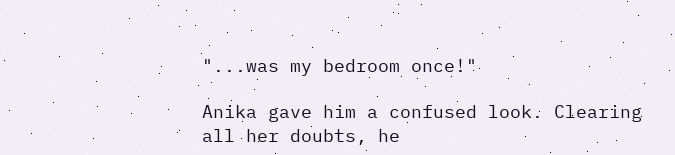"...was my bedroom once!"

Anika gave him a confused look. Clearing all her doubts, he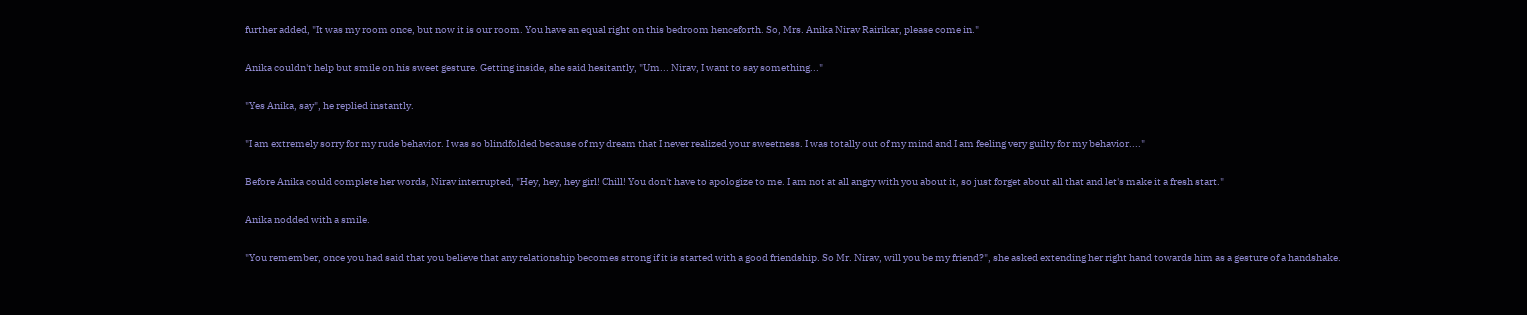further added, "It was my room once, but now it is our room. You have an equal right on this bedroom henceforth. So, Mrs. Anika Nirav Rairikar, please come in."

Anika couldn't help but smile on his sweet gesture. Getting inside, she said hesitantly, "Um... Nirav, I want to say something..."

"Yes Anika, say", he replied instantly.

"I am extremely sorry for my rude behavior. I was so blindfolded because of my dream that I never realized your sweetness. I was totally out of my mind and I am feeling very guilty for my behavior...."

Before Anika could complete her words, Nirav interrupted, "Hey, hey, hey girl! Chill! You don't have to apologize to me. I am not at all angry with you about it, so just forget about all that and let's make it a fresh start."

Anika nodded with a smile.

"You remember, once you had said that you believe that any relationship becomes strong if it is started with a good friendship. So Mr. Nirav, will you be my friend?", she asked extending her right hand towards him as a gesture of a handshake.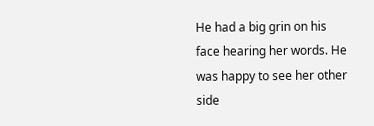He had a big grin on his face hearing her words. He was happy to see her other side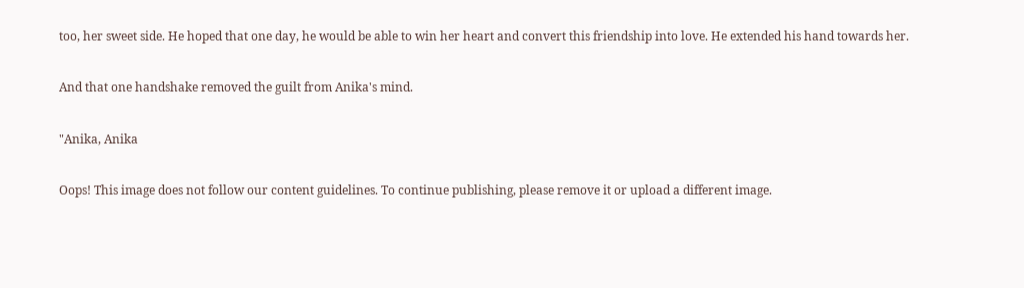too, her sweet side. He hoped that one day, he would be able to win her heart and convert this friendship into love. He extended his hand towards her.

And that one handshake removed the guilt from Anika's mind.

"Anika, Anika

Oops! This image does not follow our content guidelines. To continue publishing, please remove it or upload a different image.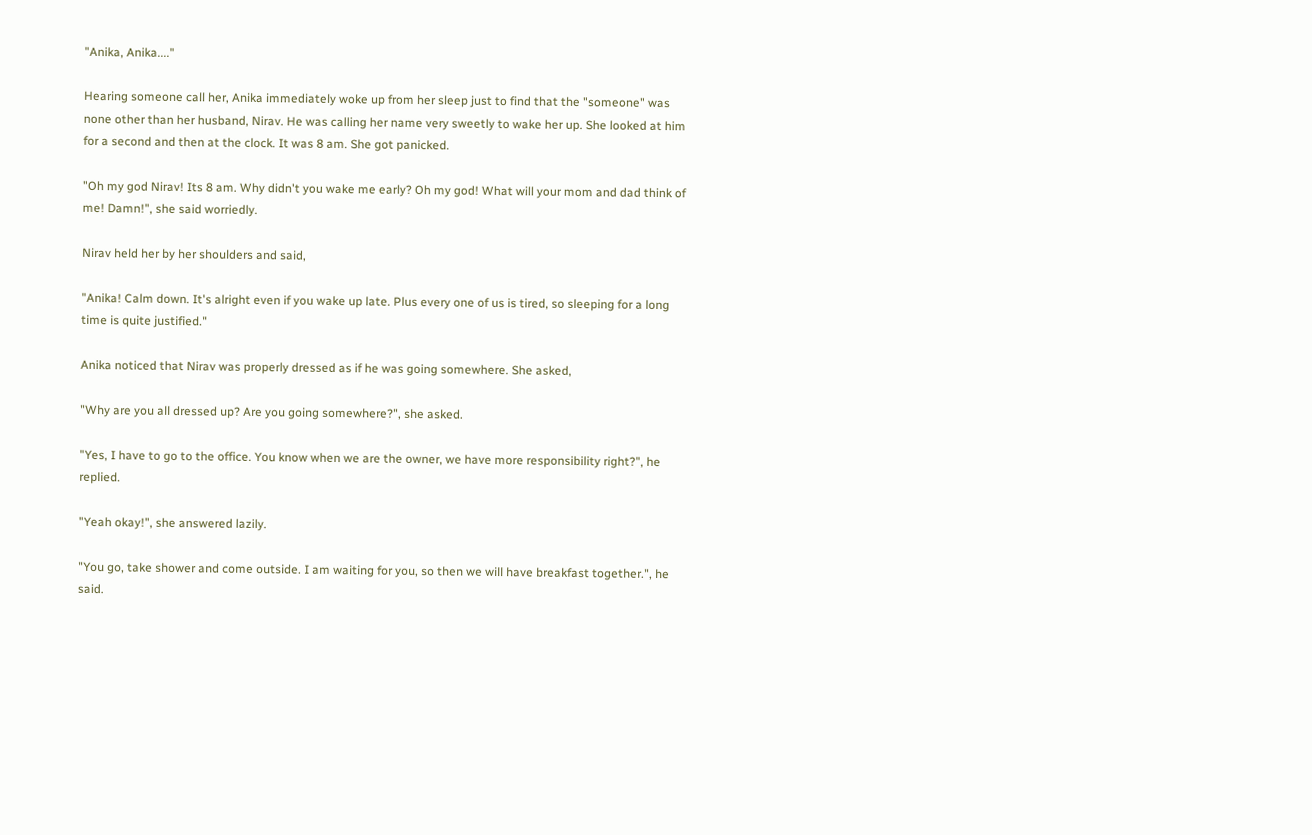"Anika, Anika...."

Hearing someone call her, Anika immediately woke up from her sleep just to find that the "someone" was none other than her husband, Nirav. He was calling her name very sweetly to wake her up. She looked at him for a second and then at the clock. It was 8 am. She got panicked.

"Oh my god Nirav! Its 8 am. Why didn't you wake me early? Oh my god! What will your mom and dad think of me! Damn!", she said worriedly.

Nirav held her by her shoulders and said,

"Anika! Calm down. It's alright even if you wake up late. Plus every one of us is tired, so sleeping for a long time is quite justified."

Anika noticed that Nirav was properly dressed as if he was going somewhere. She asked,

"Why are you all dressed up? Are you going somewhere?", she asked.

"Yes, I have to go to the office. You know when we are the owner, we have more responsibility right?", he replied.

"Yeah okay!", she answered lazily.

"You go, take shower and come outside. I am waiting for you, so then we will have breakfast together.", he said.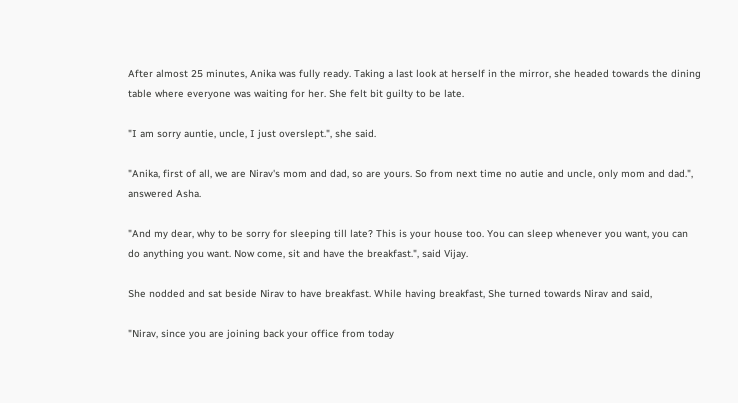After almost 25 minutes, Anika was fully ready. Taking a last look at herself in the mirror, she headed towards the dining table where everyone was waiting for her. She felt bit guilty to be late.

"I am sorry auntie, uncle, I just overslept.", she said.

"Anika, first of all, we are Nirav's mom and dad, so are yours. So from next time no autie and uncle, only mom and dad.", answered Asha.

"And my dear, why to be sorry for sleeping till late? This is your house too. You can sleep whenever you want, you can do anything you want. Now come, sit and have the breakfast.", said Vijay.

She nodded and sat beside Nirav to have breakfast. While having breakfast, She turned towards Nirav and said,

"Nirav, since you are joining back your office from today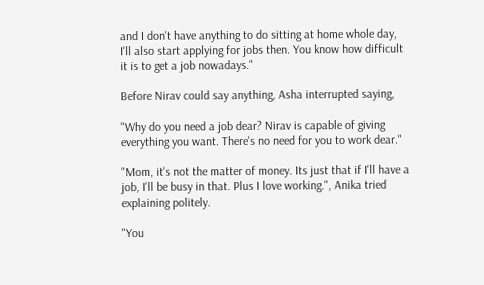and I don't have anything to do sitting at home whole day, I'll also start applying for jobs then. You know how difficult it is to get a job nowadays."

Before Nirav could say anything, Asha interrupted saying,

"Why do you need a job dear? Nirav is capable of giving everything you want. There's no need for you to work dear."

"Mom, it's not the matter of money. Its just that if I'll have a job, I'll be busy in that. Plus I love working.", Anika tried explaining politely.

"You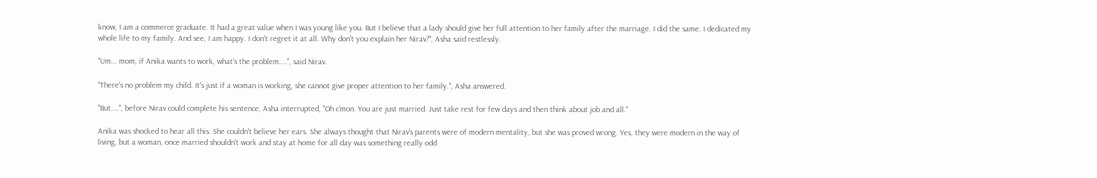know, I am a commerce graduate. It had a great value when I was young like you. But I believe that a lady should give her full attention to her family after the marriage. I did the same. I dedicated my whole life to my family. And see, I am happy. I don't regret it at all. Why don't you explain her Nirav?", Asha said restlessly.

"Um... mom, if Anika wants to work, what's the problem....", said Nirav.

"There's no problem my child. It's just if a woman is working, she cannot give proper attention to her family.", Asha answered.

"But....", before Nirav could complete his sentence, Asha interrupted, "Oh c'mon. You are just married. Just take rest for few days and then think about job and all."

Anika was shocked to hear all this. She couldn't believe her ears. She always thought that Nirav's parents were of modern mentality, but she was proved wrong. Yes, they were modern in the way of living, but a woman, once married shouldn't work and stay at home for all day was something really odd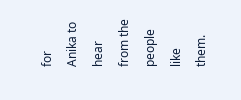for Anika to hear from the people like them.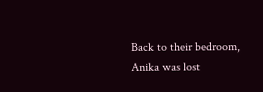Back to their bedroom, Anika was lost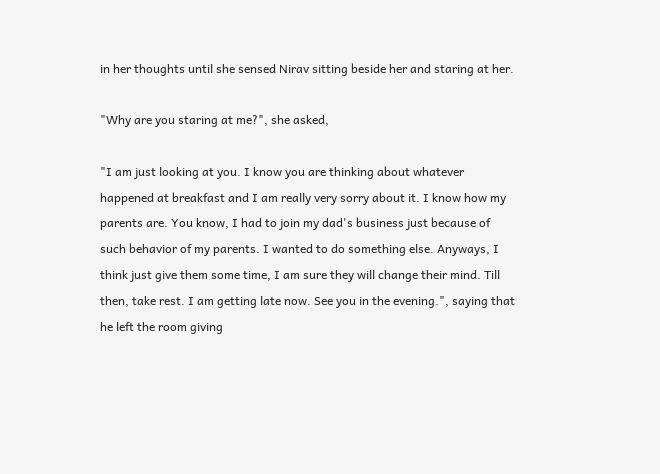in her thoughts until she sensed Nirav sitting beside her and staring at her.

"Why are you staring at me?", she asked,

"I am just looking at you. I know you are thinking about whatever happened at breakfast and I am really very sorry about it. I know how my parents are. You know, I had to join my dad's business just because of such behavior of my parents. I wanted to do something else. Anyways, I think just give them some time, I am sure they will change their mind. Till then, take rest. I am getting late now. See you in the evening.", saying that he left the room giving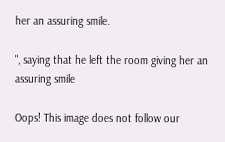her an assuring smile.

", saying that he left the room giving her an assuring smile

Oops! This image does not follow our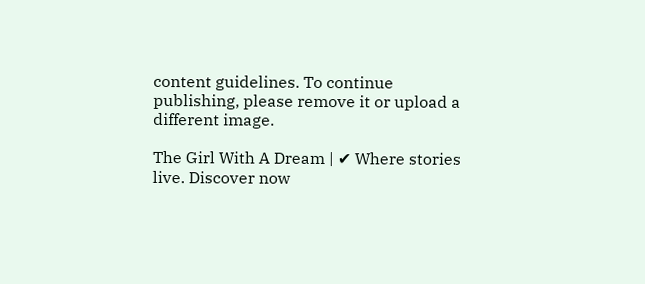content guidelines. To continue publishing, please remove it or upload a different image.

The Girl With A Dream | ✔ Where stories live. Discover now